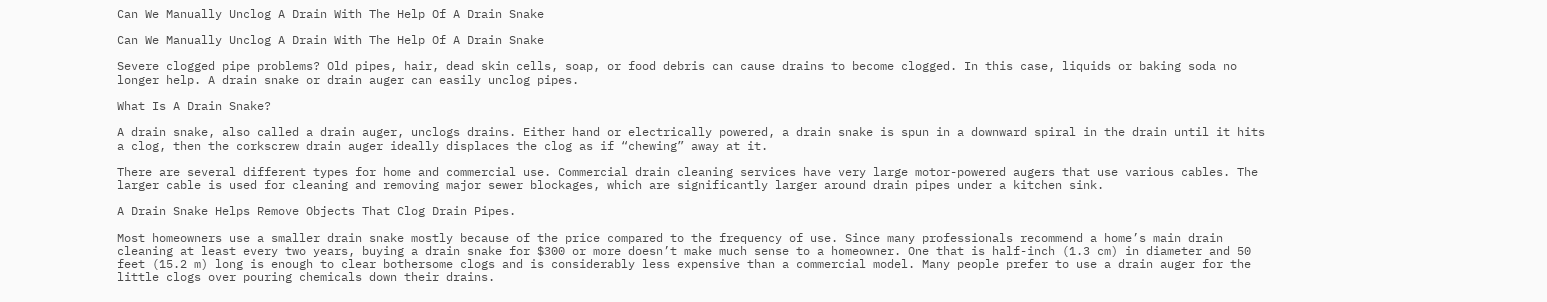Can We Manually Unclog A Drain With The Help Of A Drain Snake

Can We Manually Unclog A Drain With The Help Of A Drain Snake

Severe clogged pipe problems? Old pipes, hair, dead skin cells, soap, or food debris can cause drains to become clogged. In this case, liquids or baking soda no longer help. A drain snake or drain auger can easily unclog pipes.

What Is A Drain Snake?

A drain snake, also called a drain auger, unclogs drains. Either hand or electrically powered, a drain snake is spun in a downward spiral in the drain until it hits a clog, then the corkscrew drain auger ideally displaces the clog as if “chewing” away at it.

There are several different types for home and commercial use. Commercial drain cleaning services have very large motor-powered augers that use various cables. The larger cable is used for cleaning and removing major sewer blockages, which are significantly larger around drain pipes under a kitchen sink.

A Drain Snake Helps Remove Objects That Clog Drain Pipes.

Most homeowners use a smaller drain snake mostly because of the price compared to the frequency of use. Since many professionals recommend a home’s main drain cleaning at least every two years, buying a drain snake for $300 or more doesn’t make much sense to a homeowner. One that is half-inch (1.3 cm) in diameter and 50 feet (15.2 m) long is enough to clear bothersome clogs and is considerably less expensive than a commercial model. Many people prefer to use a drain auger for the little clogs over pouring chemicals down their drains.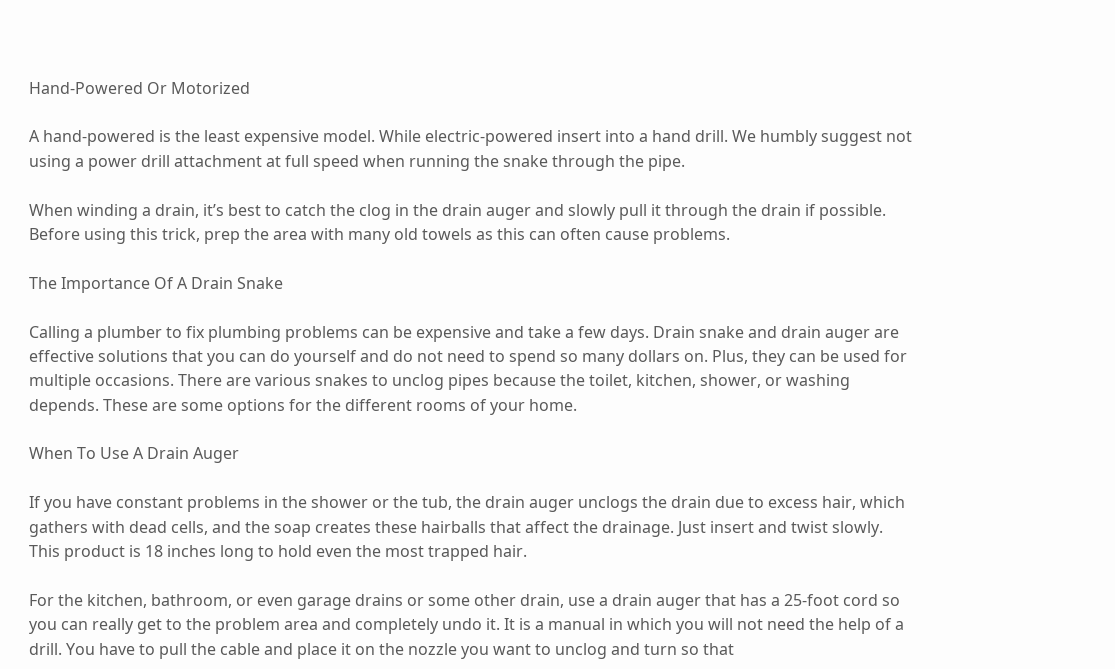Hand-Powered Or Motorized

A hand-powered is the least expensive model. While electric-powered insert into a hand drill. We humbly suggest not using a power drill attachment at full speed when running the snake through the pipe.

When winding a drain, it’s best to catch the clog in the drain auger and slowly pull it through the drain if possible. Before using this trick, prep the area with many old towels as this can often cause problems.

The Importance Of A Drain Snake

Calling a plumber to fix plumbing problems can be expensive and take a few days. Drain snake and drain auger are effective solutions that you can do yourself and do not need to spend so many dollars on. Plus, they can be used for multiple occasions. There are various snakes to unclog pipes because the toilet, kitchen, shower, or washing depends. These are some options for the different rooms of your home.

When To Use A Drain Auger

If you have constant problems in the shower or the tub, the drain auger unclogs the drain due to excess hair, which gathers with dead cells, and the soap creates these hairballs that affect the drainage. Just insert and twist slowly. This product is 18 inches long to hold even the most trapped hair.

For the kitchen, bathroom, or even garage drains or some other drain, use a drain auger that has a 25-foot cord so you can really get to the problem area and completely undo it. It is a manual in which you will not need the help of a drill. You have to pull the cable and place it on the nozzle you want to unclog and turn so that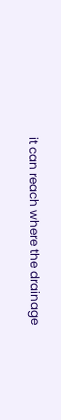it can reach where the drainage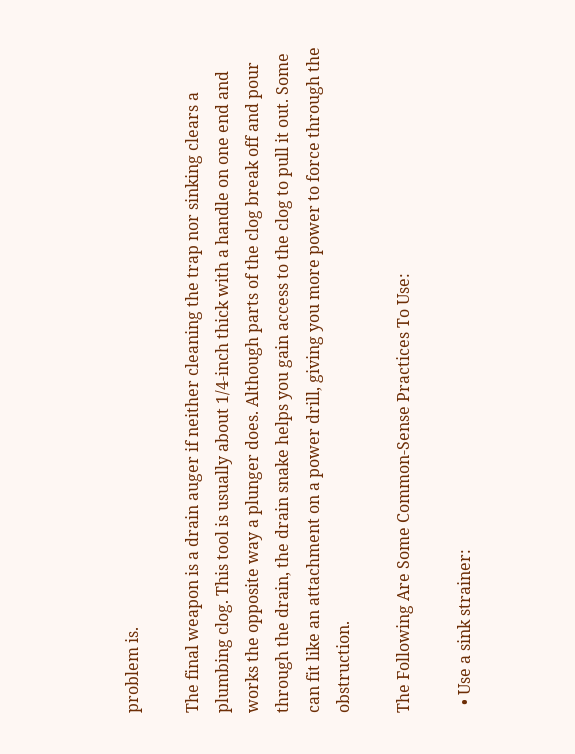problem is.

The final weapon is a drain auger if neither cleaning the trap nor sinking clears a plumbing clog. This tool is usually about 1/4-inch thick with a handle on one end and works the opposite way a plunger does. Although parts of the clog break off and pour through the drain, the drain snake helps you gain access to the clog to pull it out. Some can fit like an attachment on a power drill, giving you more power to force through the obstruction.

The Following Are Some Common-Sense Practices To Use:

  • Use a sink strainer: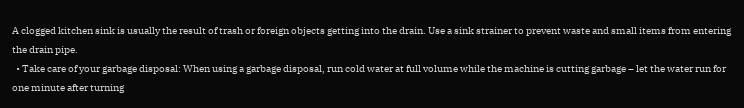A clogged kitchen sink is usually the result of trash or foreign objects getting into the drain. Use a sink strainer to prevent waste and small items from entering the drain pipe.
  • Take care of your garbage disposal: When using a garbage disposal, run cold water at full volume while the machine is cutting garbage – let the water run for one minute after turning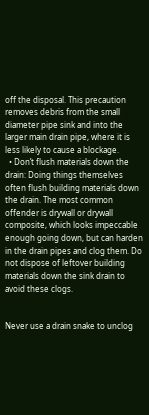off the disposal. This precaution removes debris from the small diameter pipe sink and into the larger main drain pipe, where it is less likely to cause a blockage.
  • Don’t flush materials down the drain: Doing things themselves often flush building materials down the drain. The most common offender is drywall or drywall composite, which looks impeccable enough going down, but can harden in the drain pipes and clog them. Do not dispose of leftover building materials down the sink drain to avoid these clogs.


Never use a drain snake to unclog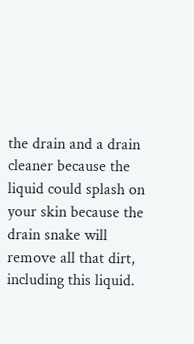the drain and a drain cleaner because the liquid could splash on your skin because the drain snake will remove all that dirt, including this liquid.